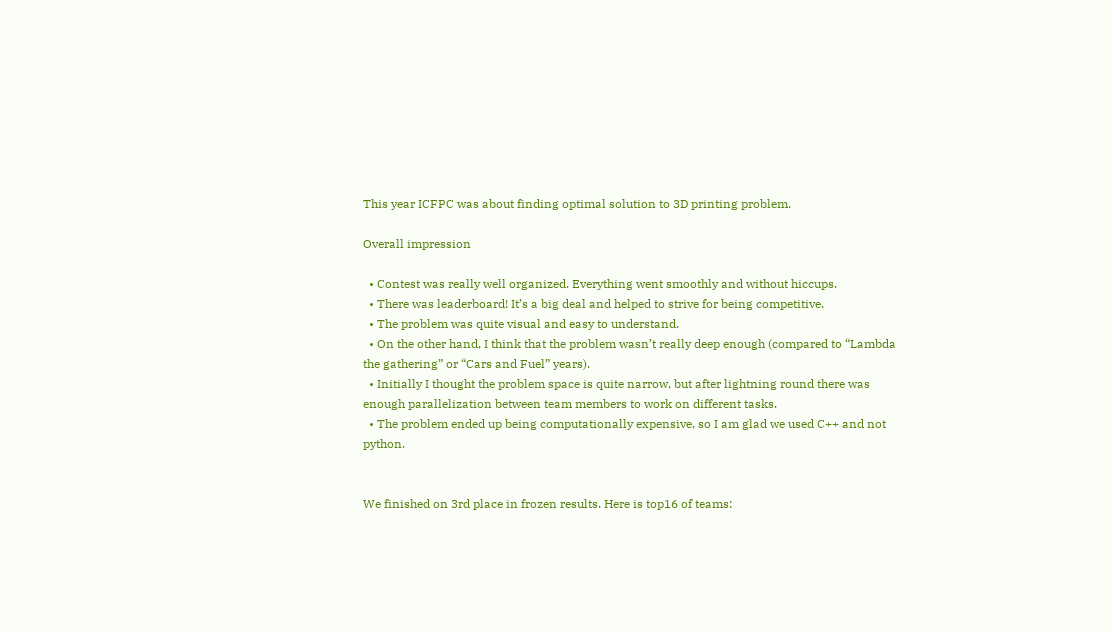This year ICFPC was about finding optimal solution to 3D printing problem.

Overall impression

  • Contest was really well organized. Everything went smoothly and without hiccups.
  • There was leaderboard! It’s a big deal and helped to strive for being competitive.
  • The problem was quite visual and easy to understand.
  • On the other hand, I think that the problem wasn’t really deep enough (compared to “Lambda the gathering” or “Cars and Fuel” years).
  • Initially I thought the problem space is quite narrow, but after lightning round there was enough parallelization between team members to work on different tasks.
  • The problem ended up being computationally expensive, so I am glad we used C++ and not python.


We finished on 3rd place in frozen results. Here is top16 of teams: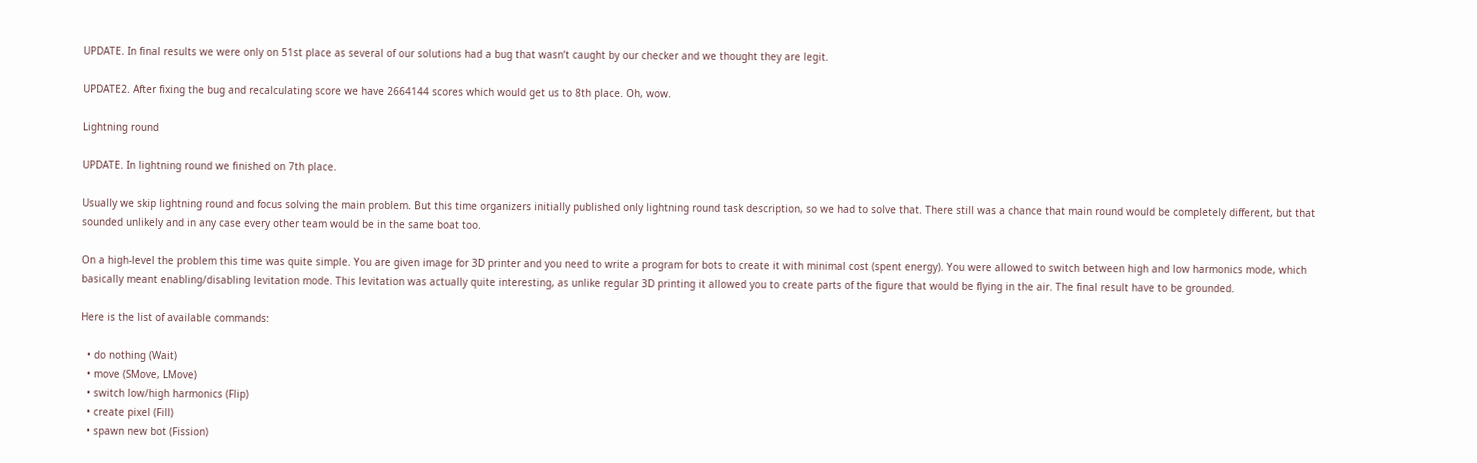UPDATE. In final results we were only on 51st place as several of our solutions had a bug that wasn’t caught by our checker and we thought they are legit.

UPDATE2. After fixing the bug and recalculating score we have 2664144 scores which would get us to 8th place. Oh, wow.

Lightning round

UPDATE. In lightning round we finished on 7th place.

Usually we skip lightning round and focus solving the main problem. But this time organizers initially published only lightning round task description, so we had to solve that. There still was a chance that main round would be completely different, but that sounded unlikely and in any case every other team would be in the same boat too.

On a high-level the problem this time was quite simple. You are given image for 3D printer and you need to write a program for bots to create it with minimal cost (spent energy). You were allowed to switch between high and low harmonics mode, which basically meant enabling/disabling levitation mode. This levitation was actually quite interesting, as unlike regular 3D printing it allowed you to create parts of the figure that would be flying in the air. The final result have to be grounded.

Here is the list of available commands:

  • do nothing (Wait)
  • move (SMove, LMove)
  • switch low/high harmonics (Flip)
  • create pixel (Fill)
  • spawn new bot (Fission)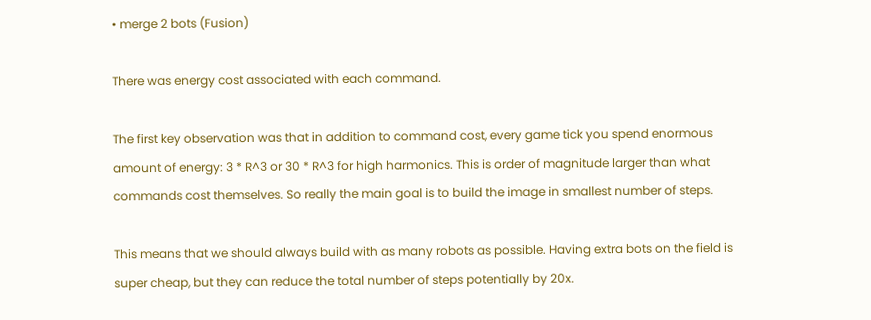• merge 2 bots (Fusion)

There was energy cost associated with each command.

The first key observation was that in addition to command cost, every game tick you spend enormous amount of energy: 3 * R^3 or 30 * R^3 for high harmonics. This is order of magnitude larger than what commands cost themselves. So really the main goal is to build the image in smallest number of steps.

This means that we should always build with as many robots as possible. Having extra bots on the field is super cheap, but they can reduce the total number of steps potentially by 20x.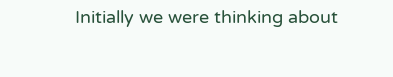Initially we were thinking about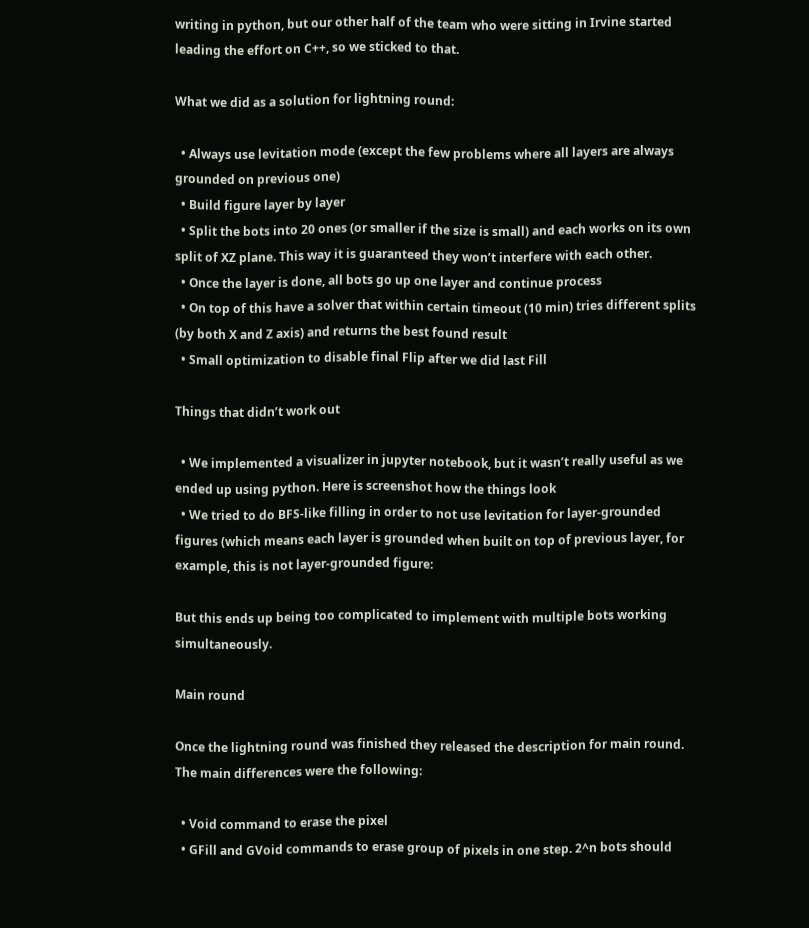writing in python, but our other half of the team who were sitting in Irvine started leading the effort on C++, so we sticked to that.

What we did as a solution for lightning round:

  • Always use levitation mode (except the few problems where all layers are always grounded on previous one)
  • Build figure layer by layer
  • Split the bots into 20 ones (or smaller if the size is small) and each works on its own split of XZ plane. This way it is guaranteed they won’t interfere with each other.
  • Once the layer is done, all bots go up one layer and continue process
  • On top of this have a solver that within certain timeout (10 min) tries different splits (by both X and Z axis) and returns the best found result
  • Small optimization to disable final Flip after we did last Fill

Things that didn’t work out

  • We implemented a visualizer in jupyter notebook, but it wasn’t really useful as we ended up using python. Here is screenshot how the things look
  • We tried to do BFS-like filling in order to not use levitation for layer-grounded figures (which means each layer is grounded when built on top of previous layer, for example, this is not layer-grounded figure:

But this ends up being too complicated to implement with multiple bots working simultaneously.

Main round

Once the lightning round was finished they released the description for main round. The main differences were the following:

  • Void command to erase the pixel
  • GFill and GVoid commands to erase group of pixels in one step. 2^n bots should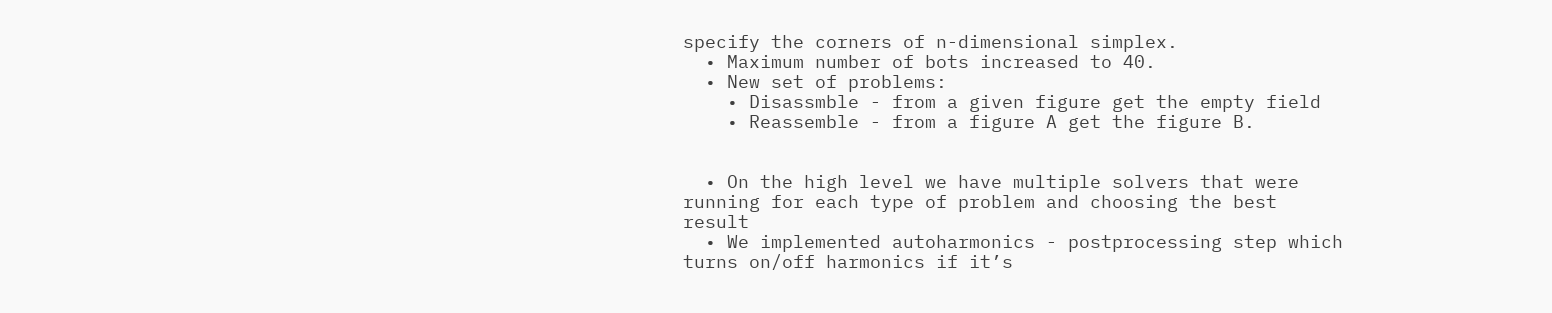specify the corners of n-dimensional simplex.
  • Maximum number of bots increased to 40.
  • New set of problems:
    • Disassmble - from a given figure get the empty field
    • Reassemble - from a figure A get the figure B.


  • On the high level we have multiple solvers that were running for each type of problem and choosing the best result
  • We implemented autoharmonics - postprocessing step which turns on/off harmonics if it’s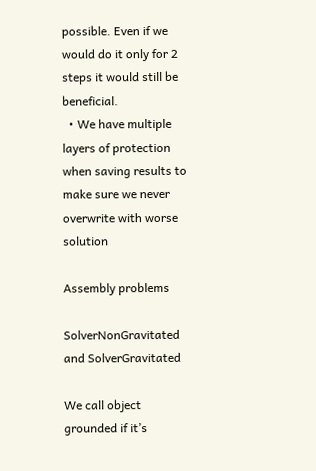possible. Even if we would do it only for 2 steps it would still be beneficial.
  • We have multiple layers of protection when saving results to make sure we never overwrite with worse solution

Assembly problems

SolverNonGravitated and SolverGravitated

We call object grounded if it’s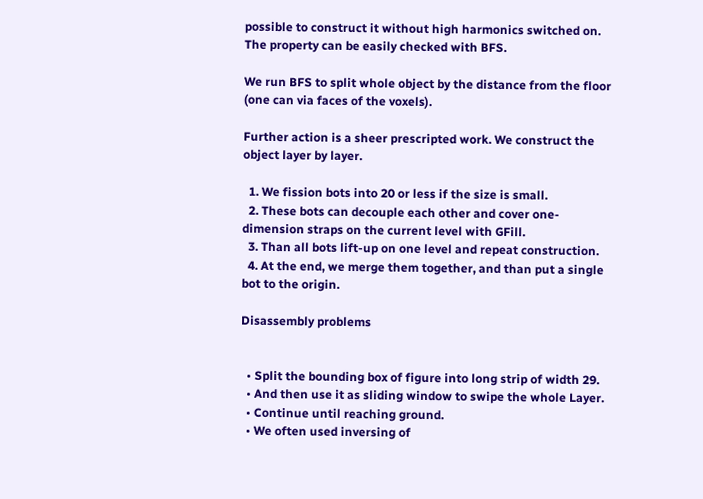possible to construct it without high harmonics switched on. The property can be easily checked with BFS.

We run BFS to split whole object by the distance from the floor (one can via faces of the voxels).

Further action is a sheer prescripted work. We construct the object layer by layer.

  1. We fission bots into 20 or less if the size is small.
  2. These bots can decouple each other and cover one-dimension straps on the current level with GFill.
  3. Than all bots lift-up on one level and repeat construction.
  4. At the end, we merge them together, and than put a single bot to the origin.

Disassembly problems


  • Split the bounding box of figure into long strip of width 29.
  • And then use it as sliding window to swipe the whole Layer.
  • Continue until reaching ground.
  • We often used inversing of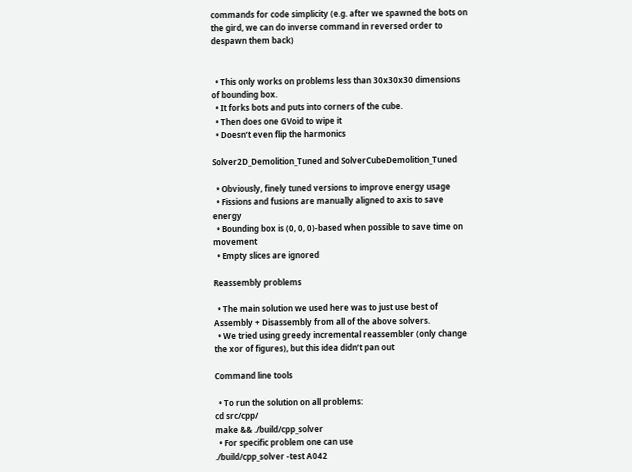commands for code simplicity (e.g. after we spawned the bots on the gird, we can do inverse command in reversed order to despawn them back)


  • This only works on problems less than 30x30x30 dimensions of bounding box.
  • It forks bots and puts into corners of the cube.
  • Then does one GVoid to wipe it
  • Doesn’t even flip the harmonics

Solver2D_Demolition_Tuned and SolverCubeDemolition_Tuned

  • Obviously, finely tuned versions to improve energy usage
  • Fissions and fusions are manually aligned to axis to save energy
  • Bounding box is (0, 0, 0)-based when possible to save time on movement
  • Empty slices are ignored

Reassembly problems

  • The main solution we used here was to just use best of Assembly + Disassembly from all of the above solvers.
  • We tried using greedy incremental reassembler (only change the xor of figures), but this idea didn’t pan out

Command line tools

  • To run the solution on all problems:
cd src/cpp/
make && ./build/cpp_solver
  • For specific problem one can use
./build/cpp_solver -test A042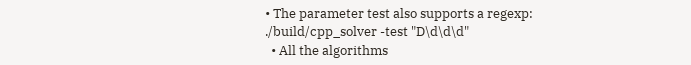• The parameter test also supports a regexp:
./build/cpp_solver -test "D\d\d\d"
  • All the algorithms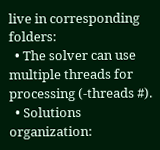live in corresponding folders:
  • The solver can use multiple threads for processing (-threads #).
  • Solutions organization: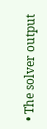• The solver output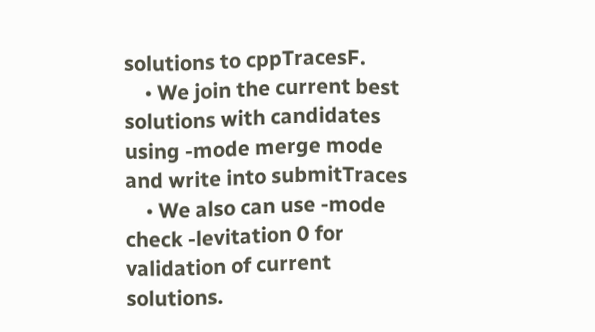solutions to cppTracesF.
    • We join the current best solutions with candidates using -mode merge mode and write into submitTraces
    • We also can use -mode check -levitation 0 for validation of current solutions.